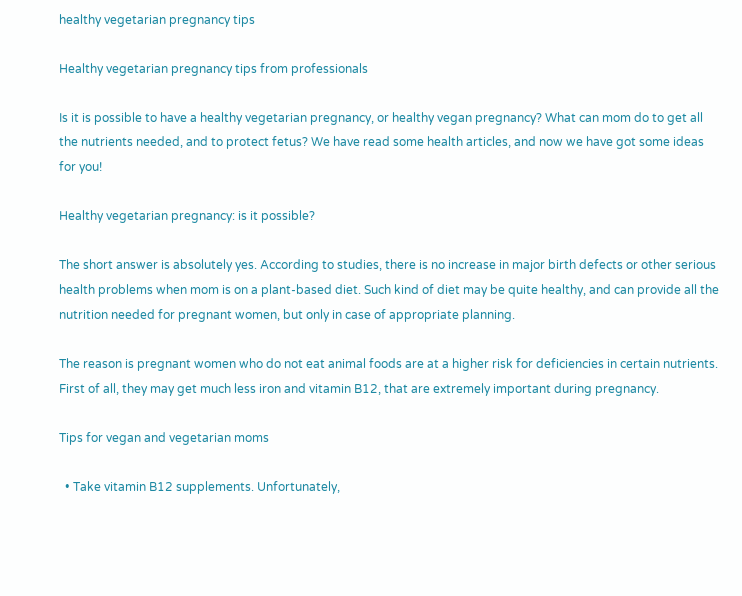healthy vegetarian pregnancy tips

Healthy vegetarian pregnancy tips from professionals

Is it is possible to have a healthy vegetarian pregnancy, or healthy vegan pregnancy? What can mom do to get all the nutrients needed, and to protect fetus? We have read some health articles, and now we have got some ideas for you!

Healthy vegetarian pregnancy: is it possible?

The short answer is absolutely yes. According to studies, there is no increase in major birth defects or other serious health problems when mom is on a plant-based diet. Such kind of diet may be quite healthy, and can provide all the nutrition needed for pregnant women, but only in case of appropriate planning.

The reason is pregnant women who do not eat animal foods are at a higher risk for deficiencies in certain nutrients. First of all, they may get much less iron and vitamin B12, that are extremely important during pregnancy.

Tips for vegan and vegetarian moms

  • Take vitamin B12 supplements. Unfortunately,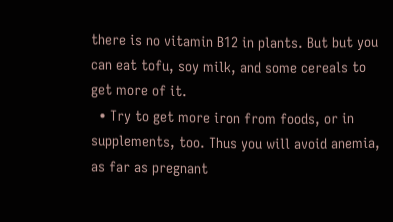there is no vitamin B12 in plants. But but you can eat tofu, soy milk, and some cereals to get more of it.
  • Try to get more iron from foods, or in supplements, too. Thus you will avoid anemia, as far as pregnant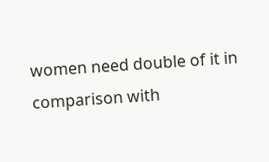women need double of it in comparison with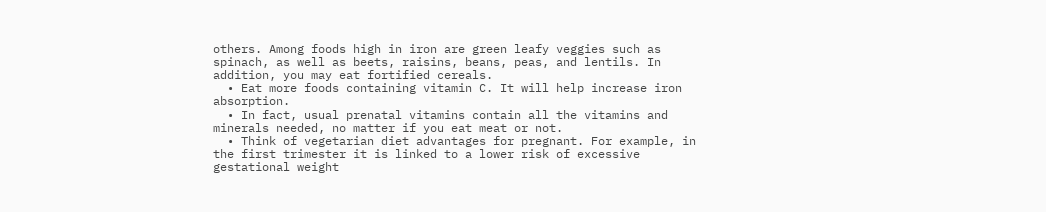others. Among foods high in iron are green leafy veggies such as spinach, as well as beets, raisins, beans, peas, and lentils. In addition, you may eat fortified cereals.
  • Eat more foods containing vitamin C. It will help increase iron absorption.
  • In fact, usual prenatal vitamins contain all the vitamins and minerals needed, no matter if you eat meat or not.
  • Think of vegetarian diet advantages for pregnant. For example, in the first trimester it is linked to a lower risk of excessive gestational weight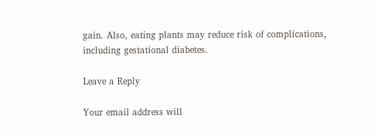gain. Also, eating plants may reduce risk of complications, including gestational diabetes.

Leave a Reply

Your email address will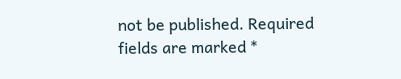not be published. Required fields are marked *